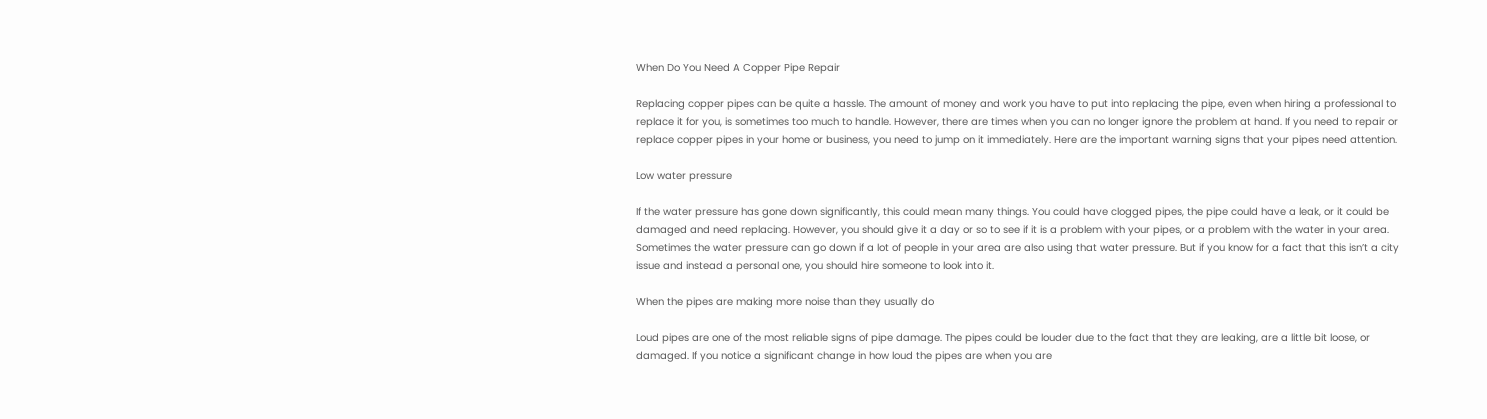When Do You Need A Copper Pipe Repair

Replacing copper pipes can be quite a hassle. The amount of money and work you have to put into replacing the pipe, even when hiring a professional to replace it for you, is sometimes too much to handle. However, there are times when you can no longer ignore the problem at hand. If you need to repair or replace copper pipes in your home or business, you need to jump on it immediately. Here are the important warning signs that your pipes need attention.

Low water pressure

If the water pressure has gone down significantly, this could mean many things. You could have clogged pipes, the pipe could have a leak, or it could be damaged and need replacing. However, you should give it a day or so to see if it is a problem with your pipes, or a problem with the water in your area. Sometimes the water pressure can go down if a lot of people in your area are also using that water pressure. But if you know for a fact that this isn’t a city issue and instead a personal one, you should hire someone to look into it.

When the pipes are making more noise than they usually do

Loud pipes are one of the most reliable signs of pipe damage. The pipes could be louder due to the fact that they are leaking, are a little bit loose, or damaged. If you notice a significant change in how loud the pipes are when you are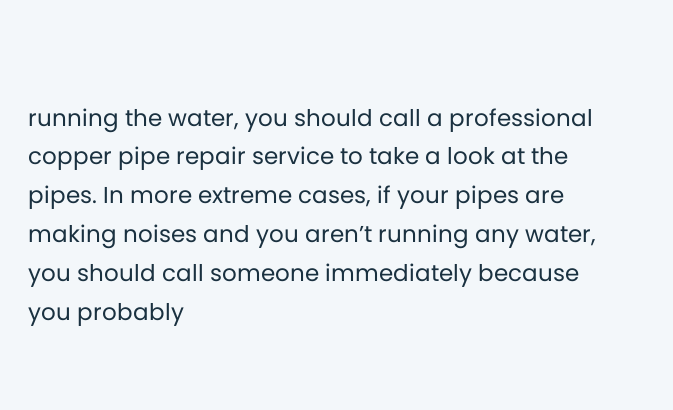running the water, you should call a professional copper pipe repair service to take a look at the pipes. In more extreme cases, if your pipes are making noises and you aren’t running any water, you should call someone immediately because you probably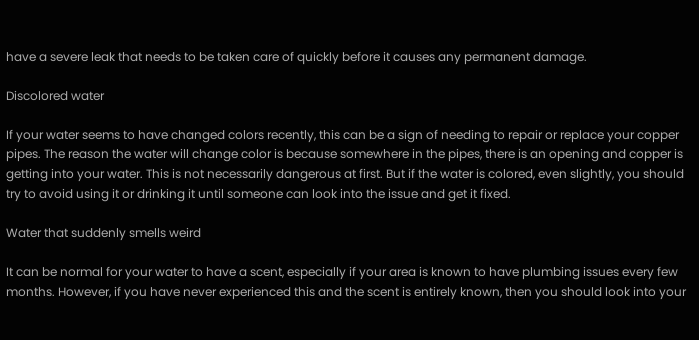have a severe leak that needs to be taken care of quickly before it causes any permanent damage.

Discolored water

If your water seems to have changed colors recently, this can be a sign of needing to repair or replace your copper pipes. The reason the water will change color is because somewhere in the pipes, there is an opening and copper is getting into your water. This is not necessarily dangerous at first. But if the water is colored, even slightly, you should try to avoid using it or drinking it until someone can look into the issue and get it fixed.

Water that suddenly smells weird

It can be normal for your water to have a scent, especially if your area is known to have plumbing issues every few months. However, if you have never experienced this and the scent is entirely known, then you should look into your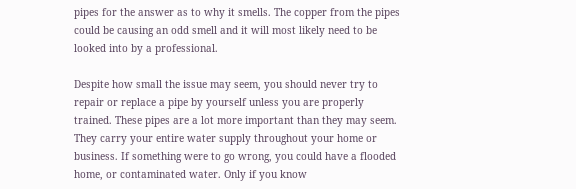pipes for the answer as to why it smells. The copper from the pipes could be causing an odd smell and it will most likely need to be looked into by a professional.

Despite how small the issue may seem, you should never try to repair or replace a pipe by yourself unless you are properly trained. These pipes are a lot more important than they may seem. They carry your entire water supply throughout your home or business. If something were to go wrong, you could have a flooded home, or contaminated water. Only if you know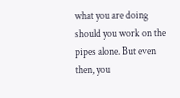what you are doing should you work on the pipes alone. But even then, you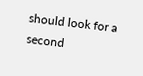should look for a second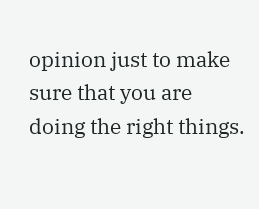opinion just to make sure that you are doing the right things.